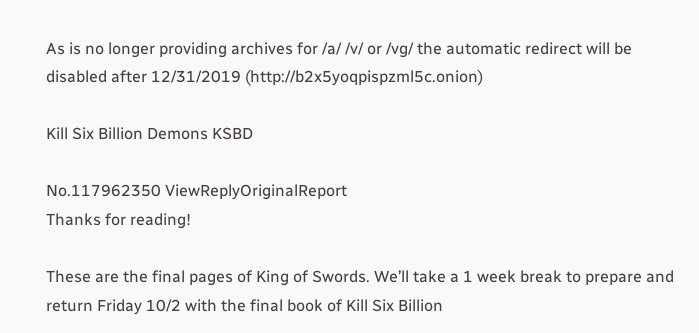As is no longer providing archives for /a/ /v/ or /vg/ the automatic redirect will be disabled after 12/31/2019 (http://b2x5yoqpispzml5c.onion)

Kill Six Billion Demons KSBD

No.117962350 ViewReplyOriginalReport
Thanks for reading!

These are the final pages of King of Swords. We’ll take a 1 week break to prepare and return Friday 10/2 with the final book of Kill Six Billion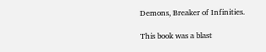Demons, Breaker of Infinities.

This book was a blast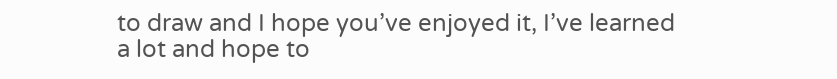to draw and I hope you’ve enjoyed it, I’ve learned a lot and hope to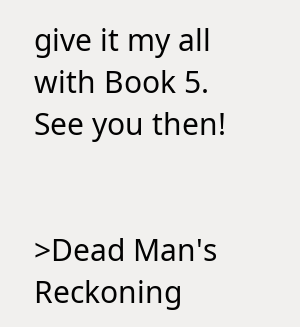give it my all with Book 5. See you then!


>Dead Man's Reckoning